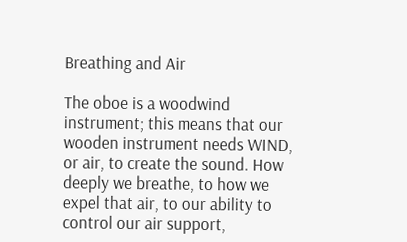Breathing and Air

The oboe is a woodwind instrument; this means that our wooden instrument needs WIND, or air, to create the sound. How deeply we breathe, to how we expel that air, to our ability to control our air support,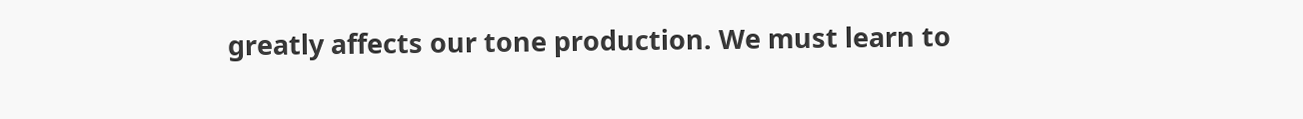greatly affects our tone production. We must learn to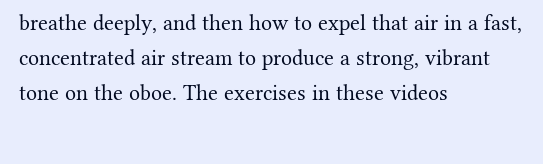breathe deeply, and then how to expel that air in a fast, concentrated air stream to produce a strong, vibrant tone on the oboe. The exercises in these videos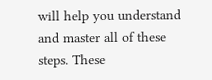will help you understand and master all of these steps. These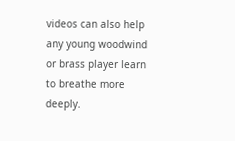videos can also help any young woodwind or brass player learn to breathe more deeply.